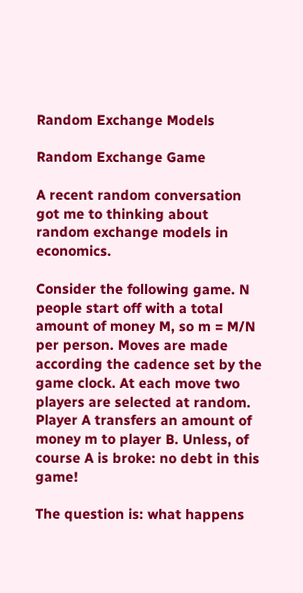Random Exchange Models

Random Exchange Game

A recent random conversation got me to thinking about random exchange models in economics.

Consider the following game. N people start off with a total amount of money M, so m = M/N per person. Moves are made according the cadence set by the game clock. At each move two players are selected at random. Player A transfers an amount of money m to player B. Unless, of course A is broke: no debt in this game!

The question is: what happens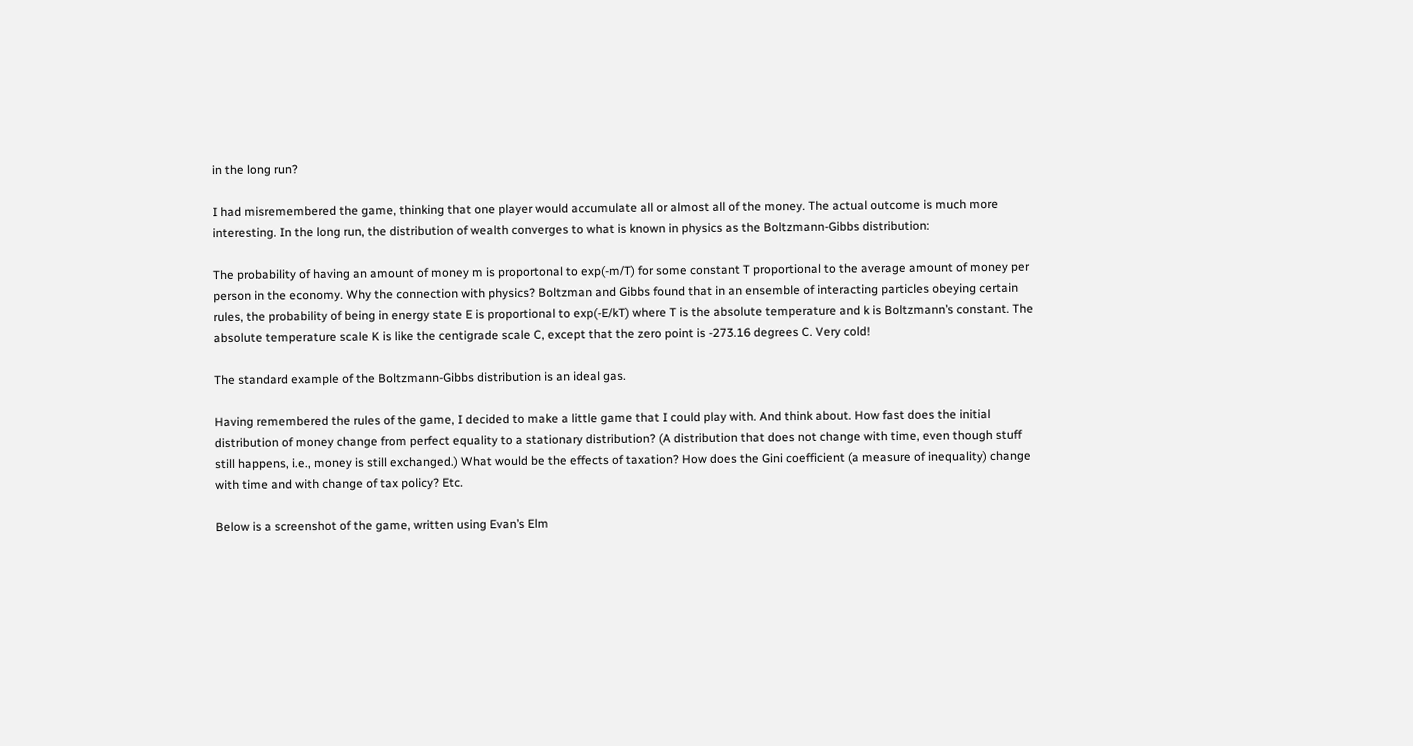in the long run?

I had misremembered the game, thinking that one player would accumulate all or almost all of the money. The actual outcome is much more interesting. In the long run, the distribution of wealth converges to what is known in physics as the Boltzmann-Gibbs distribution:

The probability of having an amount of money m is proportonal to exp(-m/T) for some constant T proportional to the average amount of money per person in the economy. Why the connection with physics? Boltzman and Gibbs found that in an ensemble of interacting particles obeying certain rules, the probability of being in energy state E is proportional to exp(-E/kT) where T is the absolute temperature and k is Boltzmann’s constant. The absolute temperature scale K is like the centigrade scale C, except that the zero point is -273.16 degrees C. Very cold!

The standard example of the Boltzmann-Gibbs distribution is an ideal gas.

Having remembered the rules of the game, I decided to make a little game that I could play with. And think about. How fast does the initial distribution of money change from perfect equality to a stationary distribution? (A distribution that does not change with time, even though stuff still happens, i.e., money is still exchanged.) What would be the effects of taxation? How does the Gini coefficient (a measure of inequality) change with time and with change of tax policy? Etc.

Below is a screenshot of the game, written using Evan’s Elm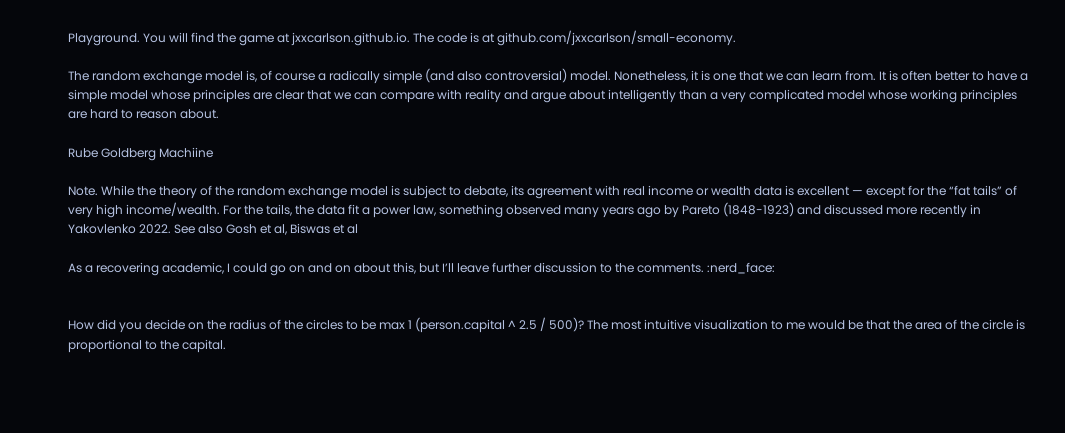Playground. You will find the game at jxxcarlson.github.io. The code is at github.com/jxxcarlson/small-economy.

The random exchange model is, of course a radically simple (and also controversial) model. Nonetheless, it is one that we can learn from. It is often better to have a simple model whose principles are clear that we can compare with reality and argue about intelligently than a very complicated model whose working principles are hard to reason about.

Rube Goldberg Machiine

Note. While the theory of the random exchange model is subject to debate, its agreement with real income or wealth data is excellent — except for the “fat tails” of very high income/wealth. For the tails, the data fit a power law, something observed many years ago by Pareto (1848-1923) and discussed more recently in Yakovlenko 2022. See also Gosh et al, Biswas et al

As a recovering academic, I could go on and on about this, but I’ll leave further discussion to the comments. :nerd_face:


How did you decide on the radius of the circles to be max 1 (person.capital ^ 2.5 / 500)? The most intuitive visualization to me would be that the area of the circle is proportional to the capital.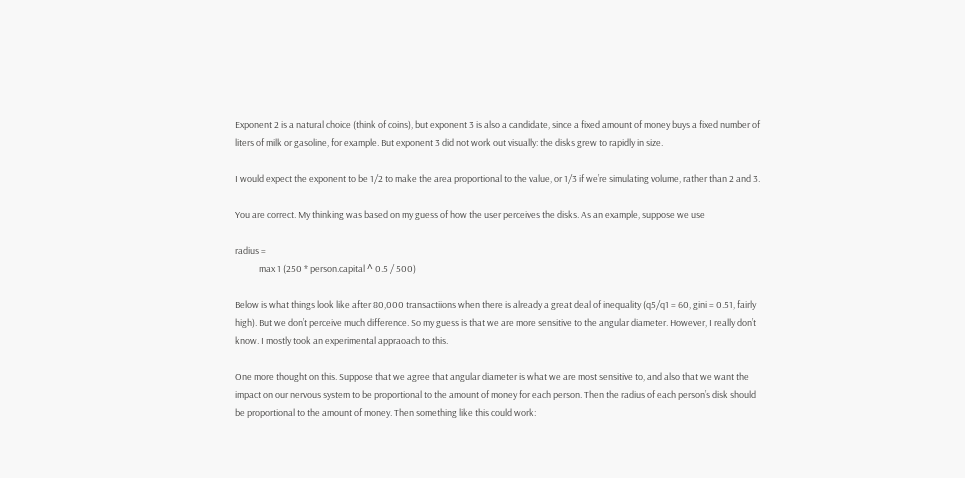Exponent 2 is a natural choice (think of coins), but exponent 3 is also a candidate, since a fixed amount of money buys a fixed number of liters of milk or gasoline, for example. But exponent 3 did not work out visually: the disks grew to rapidly in size.

I would expect the exponent to be 1/2 to make the area proportional to the value, or 1/3 if we’re simulating volume, rather than 2 and 3.

You are correct. My thinking was based on my guess of how the user perceives the disks. As an example, suppose we use

radius =
            max 1 (250 * person.capital ^ 0.5 / 500)

Below is what things look like after 80,000 transactiions when there is already a great deal of inequality (q5/q1 = 60, gini = 0.51, fairly high). But we don’t perceive much difference. So my guess is that we are more sensitive to the angular diameter. However, I really don’t know. I mostly took an experimental appraoach to this.

One more thought on this. Suppose that we agree that angular diameter is what we are most sensitive to, and also that we want the impact on our nervous system to be proportional to the amount of money for each person. Then the radius of each person’s disk should be proportional to the amount of money. Then something like this could work: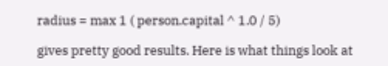radius = max 1 ( person.capital ^ 1.0 / 5)

gives pretty good results. Here is what things look at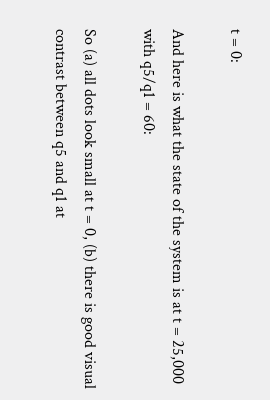t = 0:

And here is what the state of the system is at t = 25,000 with q5/q1 = 60:

So (a) all dots look small at t = 0, (b) there is good visual contrast between q5 and q1 at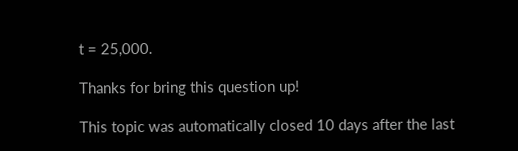t = 25,000.

Thanks for bring this question up!

This topic was automatically closed 10 days after the last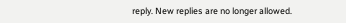reply. New replies are no longer allowed.